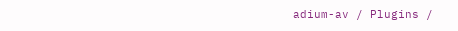adium-av / Plugins /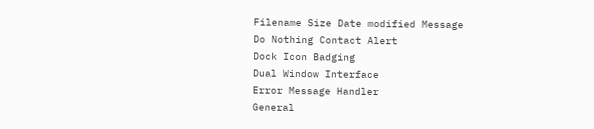Filename Size Date modified Message
Do Nothing Contact Alert
Dock Icon Badging
Dual Window Interface
Error Message Handler
General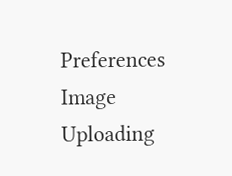Preferences
Image Uploading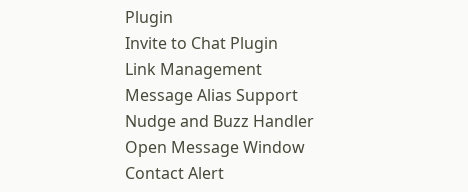Plugin
Invite to Chat Plugin
Link Management
Message Alias Support
Nudge and Buzz Handler
Open Message Window Contact Alert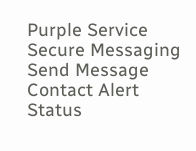Purple Service
Secure Messaging
Send Message Contact Alert
Status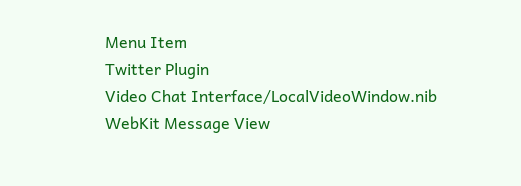Menu Item
Twitter Plugin
Video Chat Interface/LocalVideoWindow.nib
WebKit Message View